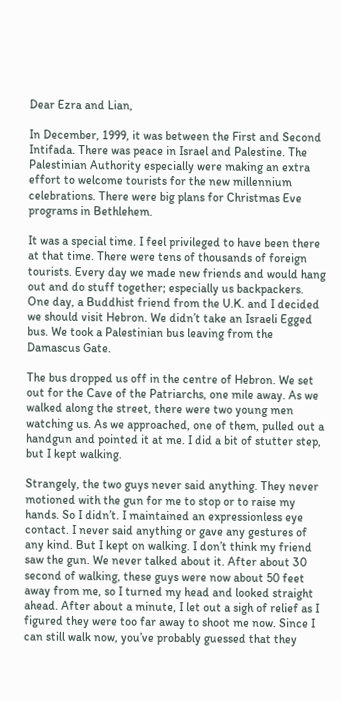Dear Ezra and Lian,

In December, 1999, it was between the First and Second Intifada. There was peace in Israel and Palestine. The Palestinian Authority especially were making an extra effort to welcome tourists for the new millennium celebrations. There were big plans for Christmas Eve programs in Bethlehem.

It was a special time. I feel privileged to have been there at that time. There were tens of thousands of foreign tourists. Every day we made new friends and would hang out and do stuff together; especially us backpackers. One day, a Buddhist friend from the U.K. and I decided we should visit Hebron. We didn’t take an Israeli Egged bus. We took a Palestinian bus leaving from the Damascus Gate.

The bus dropped us off in the centre of Hebron. We set out for the Cave of the Patriarchs, one mile away. As we walked along the street, there were two young men watching us. As we approached, one of them, pulled out a handgun and pointed it at me. I did a bit of stutter step, but I kept walking.

Strangely, the two guys never said anything. They never motioned with the gun for me to stop or to raise my hands. So I didn’t. I maintained an expressionless eye contact. I never said anything or gave any gestures of any kind. But I kept on walking. I don’t think my friend saw the gun. We never talked about it. After about 30 second of walking, these guys were now about 50 feet away from me, so I turned my head and looked straight ahead. After about a minute, I let out a sigh of relief as I figured they were too far away to shoot me now. Since I can still walk now, you’ve probably guessed that they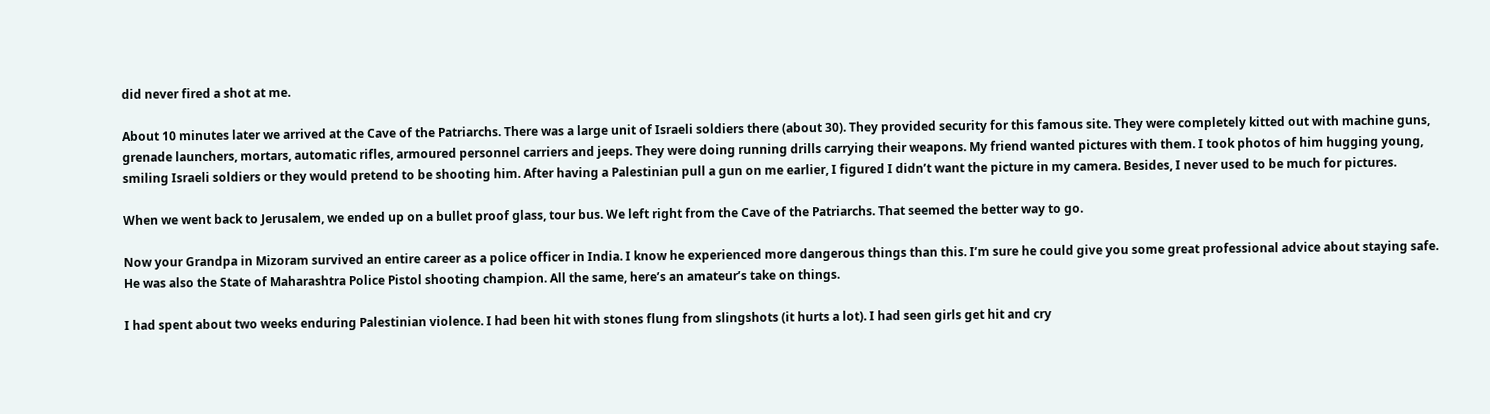did never fired a shot at me.

About 10 minutes later we arrived at the Cave of the Patriarchs. There was a large unit of Israeli soldiers there (about 30). They provided security for this famous site. They were completely kitted out with machine guns, grenade launchers, mortars, automatic rifles, armoured personnel carriers and jeeps. They were doing running drills carrying their weapons. My friend wanted pictures with them. I took photos of him hugging young, smiling Israeli soldiers or they would pretend to be shooting him. After having a Palestinian pull a gun on me earlier, I figured I didn’t want the picture in my camera. Besides, I never used to be much for pictures.

When we went back to Jerusalem, we ended up on a bullet proof glass, tour bus. We left right from the Cave of the Patriarchs. That seemed the better way to go.

Now your Grandpa in Mizoram survived an entire career as a police officer in India. I know he experienced more dangerous things than this. I’m sure he could give you some great professional advice about staying safe. He was also the State of Maharashtra Police Pistol shooting champion. All the same, here’s an amateur’s take on things.

I had spent about two weeks enduring Palestinian violence. I had been hit with stones flung from slingshots (it hurts a lot). I had seen girls get hit and cry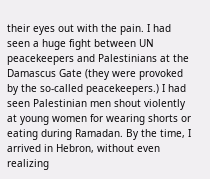their eyes out with the pain. I had seen a huge fight between UN peacekeepers and Palestinians at the Damascus Gate (they were provoked by the so-called peacekeepers.) I had seen Palestinian men shout violently at young women for wearing shorts or eating during Ramadan. By the time, I arrived in Hebron, without even realizing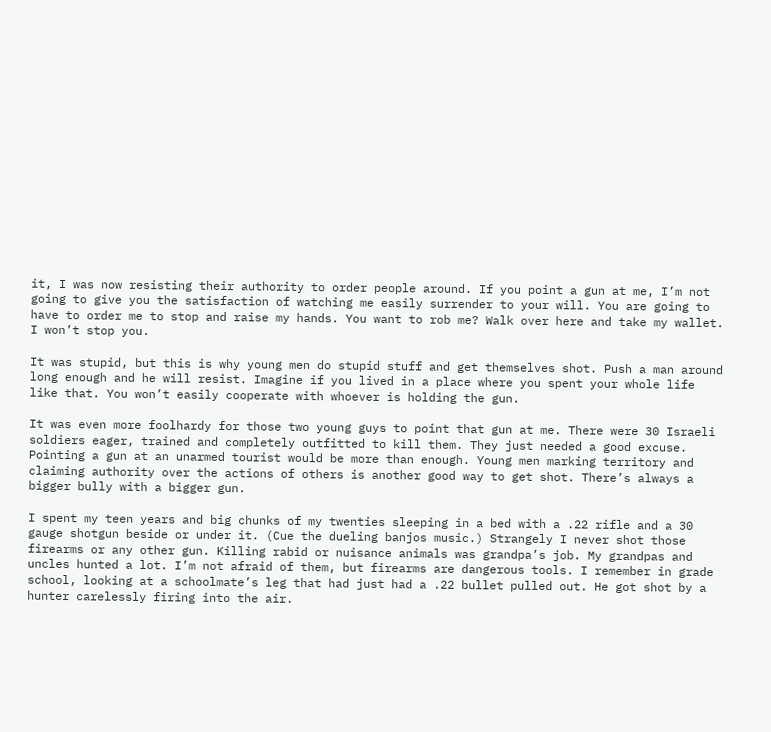it, I was now resisting their authority to order people around. If you point a gun at me, I’m not going to give you the satisfaction of watching me easily surrender to your will. You are going to have to order me to stop and raise my hands. You want to rob me? Walk over here and take my wallet. I won’t stop you.

It was stupid, but this is why young men do stupid stuff and get themselves shot. Push a man around long enough and he will resist. Imagine if you lived in a place where you spent your whole life like that. You won’t easily cooperate with whoever is holding the gun.

It was even more foolhardy for those two young guys to point that gun at me. There were 30 Israeli soldiers eager, trained and completely outfitted to kill them. They just needed a good excuse. Pointing a gun at an unarmed tourist would be more than enough. Young men marking territory and claiming authority over the actions of others is another good way to get shot. There’s always a bigger bully with a bigger gun.

I spent my teen years and big chunks of my twenties sleeping in a bed with a .22 rifle and a 30 gauge shotgun beside or under it. (Cue the dueling banjos music.) Strangely I never shot those firearms or any other gun. Killing rabid or nuisance animals was grandpa’s job. My grandpas and uncles hunted a lot. I’m not afraid of them, but firearms are dangerous tools. I remember in grade school, looking at a schoolmate’s leg that had just had a .22 bullet pulled out. He got shot by a hunter carelessly firing into the air.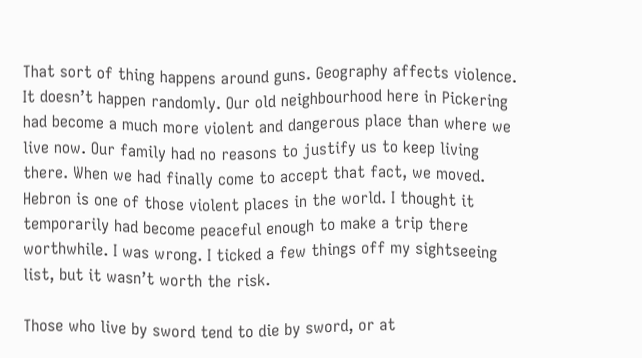That sort of thing happens around guns. Geography affects violence. It doesn’t happen randomly. Our old neighbourhood here in Pickering had become a much more violent and dangerous place than where we live now. Our family had no reasons to justify us to keep living there. When we had finally come to accept that fact, we moved. Hebron is one of those violent places in the world. I thought it temporarily had become peaceful enough to make a trip there worthwhile. I was wrong. I ticked a few things off my sightseeing list, but it wasn’t worth the risk.

Those who live by sword tend to die by sword, or at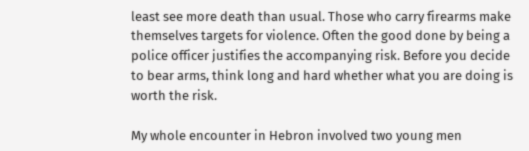least see more death than usual. Those who carry firearms make themselves targets for violence. Often the good done by being a police officer justifies the accompanying risk. Before you decide to bear arms, think long and hard whether what you are doing is worth the risk.

My whole encounter in Hebron involved two young men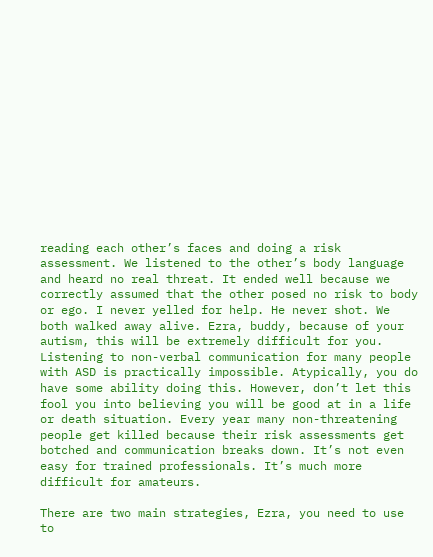reading each other’s faces and doing a risk assessment. We listened to the other’s body language and heard no real threat. It ended well because we correctly assumed that the other posed no risk to body or ego. I never yelled for help. He never shot. We both walked away alive. Ezra, buddy, because of your autism, this will be extremely difficult for you. Listening to non-verbal communication for many people with ASD is practically impossible. Atypically, you do have some ability doing this. However, don’t let this fool you into believing you will be good at in a life or death situation. Every year many non-threatening people get killed because their risk assessments get botched and communication breaks down. It’s not even easy for trained professionals. It’s much more difficult for amateurs.

There are two main strategies, Ezra, you need to use to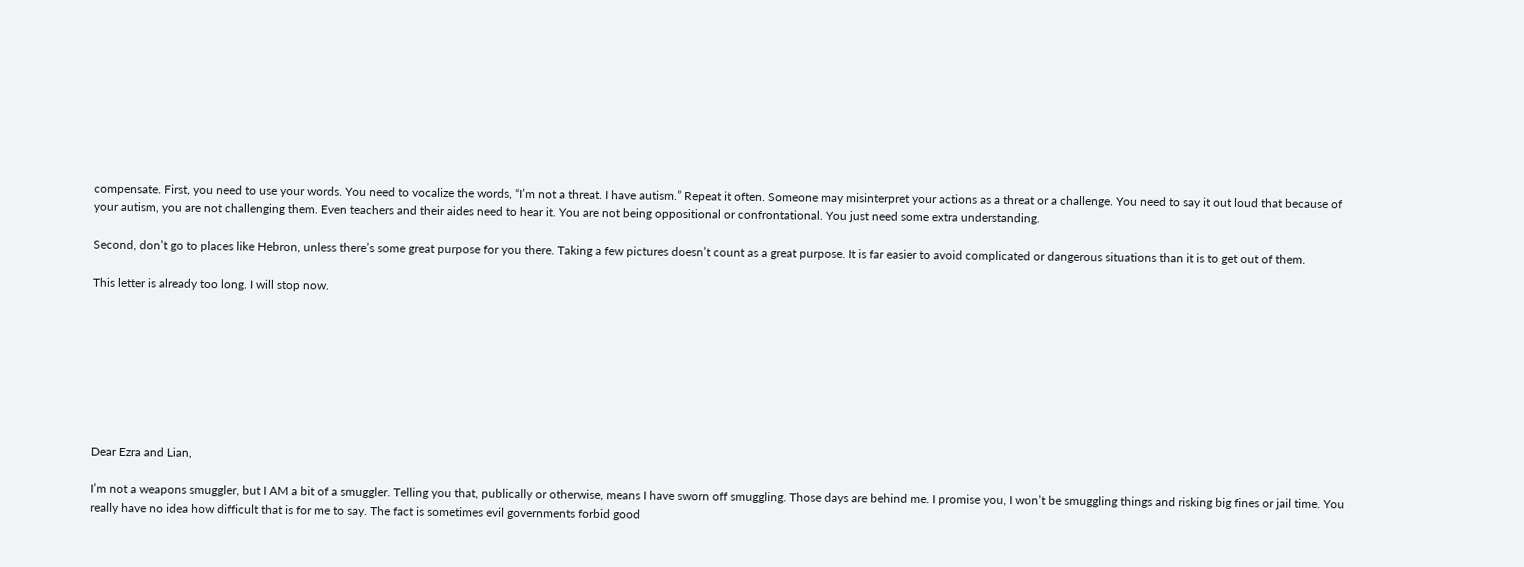compensate. First, you need to use your words. You need to vocalize the words, “I’m not a threat. I have autism.” Repeat it often. Someone may misinterpret your actions as a threat or a challenge. You need to say it out loud that because of your autism, you are not challenging them. Even teachers and their aides need to hear it. You are not being oppositional or confrontational. You just need some extra understanding.

Second, don’t go to places like Hebron, unless there’s some great purpose for you there. Taking a few pictures doesn’t count as a great purpose. It is far easier to avoid complicated or dangerous situations than it is to get out of them.

This letter is already too long. I will stop now.








Dear Ezra and Lian,

I’m not a weapons smuggler, but I AM a bit of a smuggler. Telling you that, publically or otherwise, means I have sworn off smuggling. Those days are behind me. I promise you, I won’t be smuggling things and risking big fines or jail time. You really have no idea how difficult that is for me to say. The fact is sometimes evil governments forbid good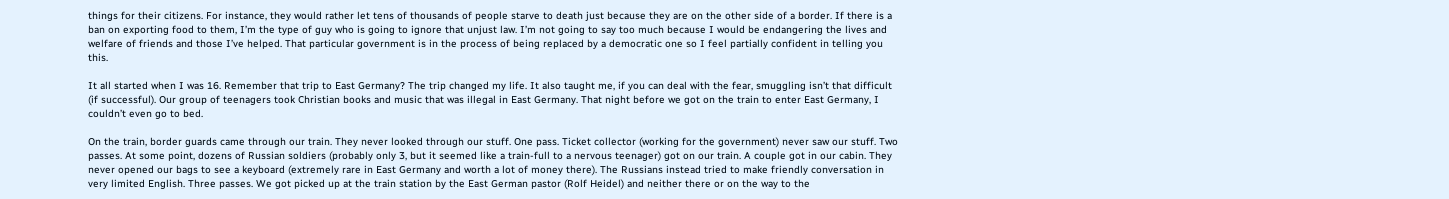things for their citizens. For instance, they would rather let tens of thousands of people starve to death just because they are on the other side of a border. If there is a ban on exporting food to them, I’m the type of guy who is going to ignore that unjust law. I’m not going to say too much because I would be endangering the lives and welfare of friends and those I’ve helped. That particular government is in the process of being replaced by a democratic one so I feel partially confident in telling you this.

It all started when I was 16. Remember that trip to East Germany? The trip changed my life. It also taught me, if you can deal with the fear, smuggling isn’t that difficult (if successful). Our group of teenagers took Christian books and music that was illegal in East Germany. That night before we got on the train to enter East Germany, I couldn’t even go to bed.

On the train, border guards came through our train. They never looked through our stuff. One pass. Ticket collector (working for the government) never saw our stuff. Two passes. At some point, dozens of Russian soldiers (probably only 3, but it seemed like a train-full to a nervous teenager) got on our train. A couple got in our cabin. They never opened our bags to see a keyboard (extremely rare in East Germany and worth a lot of money there). The Russians instead tried to make friendly conversation in very limited English. Three passes. We got picked up at the train station by the East German pastor (Rolf Heidel) and neither there or on the way to the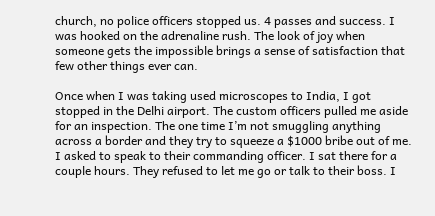church, no police officers stopped us. 4 passes and success. I was hooked on the adrenaline rush. The look of joy when someone gets the impossible brings a sense of satisfaction that few other things ever can.

Once when I was taking used microscopes to India, I got stopped in the Delhi airport. The custom officers pulled me aside for an inspection. The one time I’m not smuggling anything across a border and they try to squeeze a $1000 bribe out of me. I asked to speak to their commanding officer. I sat there for a couple hours. They refused to let me go or talk to their boss. I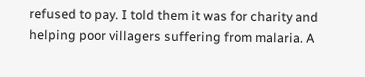refused to pay. I told them it was for charity and helping poor villagers suffering from malaria. A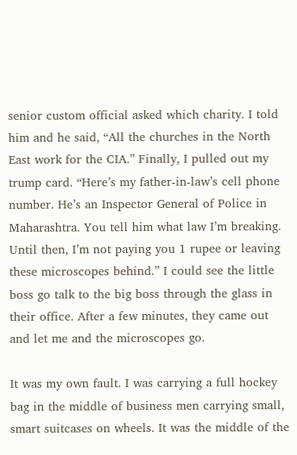senior custom official asked which charity. I told him and he said, “All the churches in the North East work for the CIA.” Finally, I pulled out my trump card. “Here’s my father-in-law’s cell phone number. He’s an Inspector General of Police in Maharashtra. You tell him what law I’m breaking. Until then, I’m not paying you 1 rupee or leaving these microscopes behind.” I could see the little boss go talk to the big boss through the glass in their office. After a few minutes, they came out and let me and the microscopes go.

It was my own fault. I was carrying a full hockey bag in the middle of business men carrying small, smart suitcases on wheels. It was the middle of the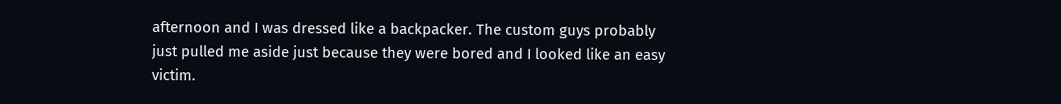afternoon and I was dressed like a backpacker. The custom guys probably just pulled me aside just because they were bored and I looked like an easy victim.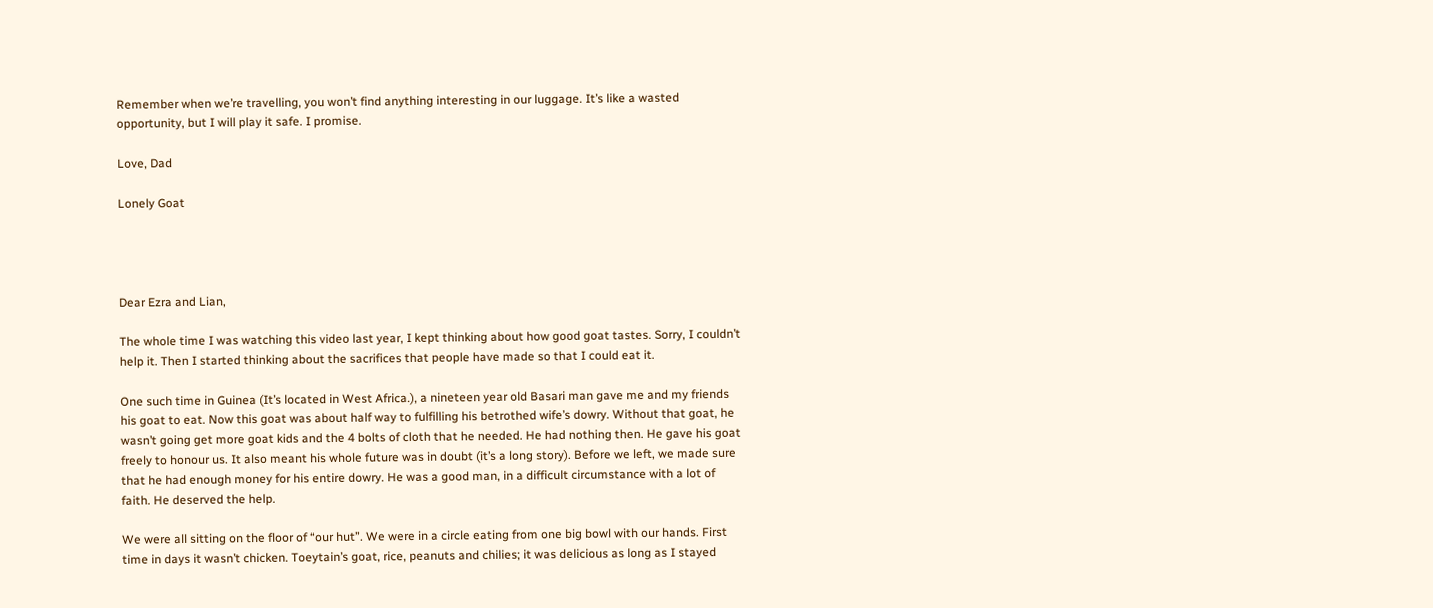Remember when we’re travelling, you won’t find anything interesting in our luggage. It’s like a wasted opportunity, but I will play it safe. I promise.

Love, Dad

Lonely Goat




Dear Ezra and Lian,

The whole time I was watching this video last year, I kept thinking about how good goat tastes. Sorry, I couldn’t help it. Then I started thinking about the sacrifices that people have made so that I could eat it.

One such time in Guinea (It’s located in West Africa.), a nineteen year old Basari man gave me and my friends his goat to eat. Now this goat was about half way to fulfilling his betrothed wife’s dowry. Without that goat, he wasn’t going get more goat kids and the 4 bolts of cloth that he needed. He had nothing then. He gave his goat freely to honour us. It also meant his whole future was in doubt (it’s a long story). Before we left, we made sure that he had enough money for his entire dowry. He was a good man, in a difficult circumstance with a lot of faith. He deserved the help.

We were all sitting on the floor of “our hut”. We were in a circle eating from one big bowl with our hands. First time in days it wasn’t chicken. Toeytain’s goat, rice, peanuts and chilies; it was delicious as long as I stayed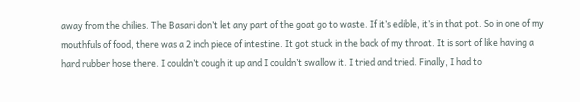away from the chilies. The Basari don’t let any part of the goat go to waste. If it’s edible, it’s in that pot. So in one of my mouthfuls of food, there was a 2 inch piece of intestine. It got stuck in the back of my throat. It is sort of like having a hard rubber hose there. I couldn’t cough it up and I couldn’t swallow it. I tried and tried. Finally, I had to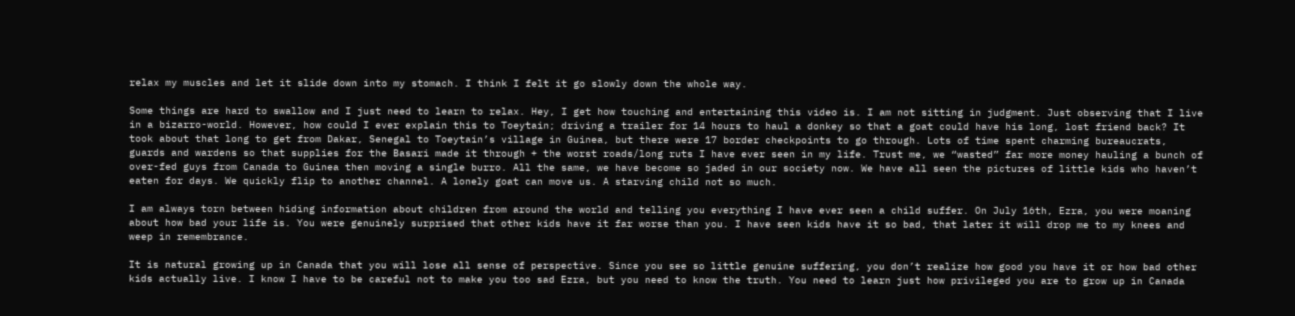relax my muscles and let it slide down into my stomach. I think I felt it go slowly down the whole way.

Some things are hard to swallow and I just need to learn to relax. Hey, I get how touching and entertaining this video is. I am not sitting in judgment. Just observing that I live in a bizarro-world. However, how could I ever explain this to Toeytain; driving a trailer for 14 hours to haul a donkey so that a goat could have his long, lost friend back? It took about that long to get from Dakar, Senegal to Toeytain’s village in Guinea, but there were 17 border checkpoints to go through. Lots of time spent charming bureaucrats, guards and wardens so that supplies for the Basari made it through + the worst roads/long ruts I have ever seen in my life. Trust me, we “wasted” far more money hauling a bunch of over-fed guys from Canada to Guinea then moving a single burro. All the same, we have become so jaded in our society now. We have all seen the pictures of little kids who haven’t eaten for days. We quickly flip to another channel. A lonely goat can move us. A starving child not so much.

I am always torn between hiding information about children from around the world and telling you everything I have ever seen a child suffer. On July 16th, Ezra, you were moaning about how bad your life is. You were genuinely surprised that other kids have it far worse than you. I have seen kids have it so bad, that later it will drop me to my knees and weep in remembrance.

It is natural growing up in Canada that you will lose all sense of perspective. Since you see so little genuine suffering, you don’t realize how good you have it or how bad other kids actually live. I know I have to be careful not to make you too sad Ezra, but you need to know the truth. You need to learn just how privileged you are to grow up in Canada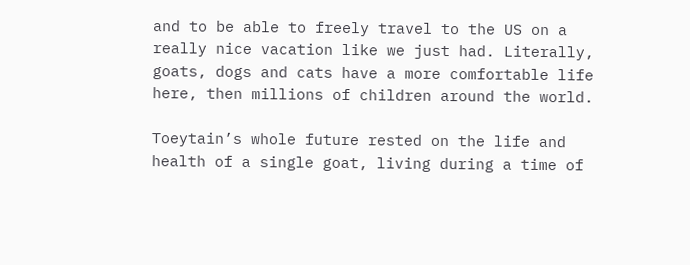and to be able to freely travel to the US on a really nice vacation like we just had. Literally, goats, dogs and cats have a more comfortable life here, then millions of children around the world.

Toeytain’s whole future rested on the life and health of a single goat, living during a time of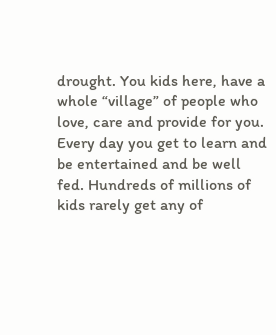drought. You kids here, have a whole “village” of people who love, care and provide for you. Every day you get to learn and be entertained and be well fed. Hundreds of millions of kids rarely get any of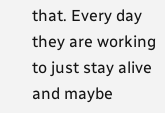that. Every day they are working to just stay alive and maybe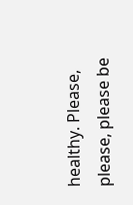healthy. Please, please, please be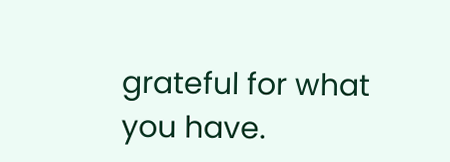grateful for what you have.